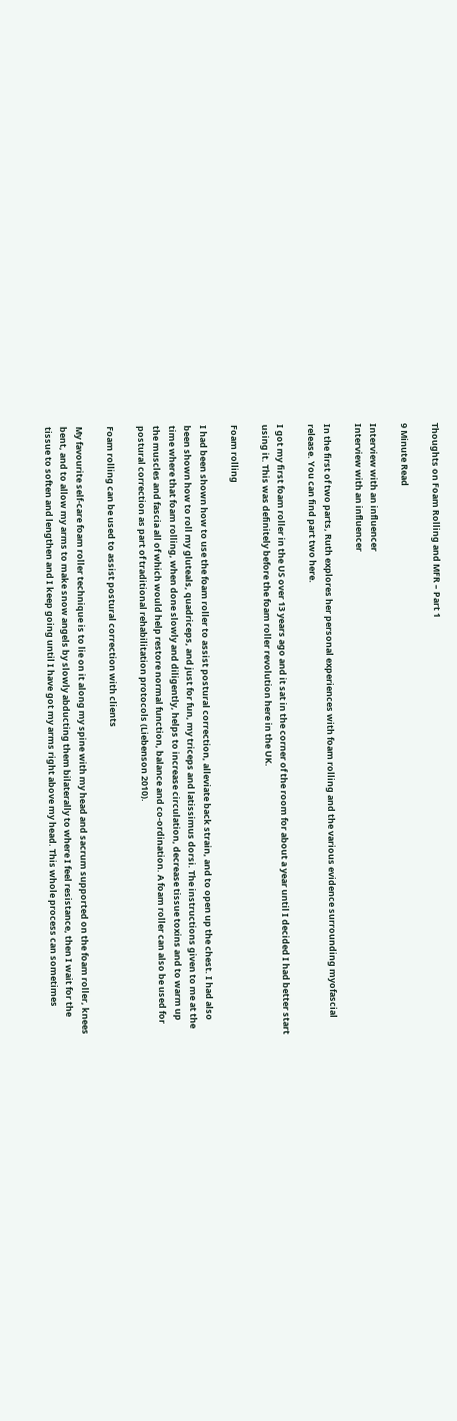Thoughts on Foam Rolling and MFR – Part 1

9 Minute Read

Interview with an influencer
Interview with an influencer

In the first of two parts, Ruth explores her personal experiences with foam rolling and the various evidence surrounding myofascial release. You can find part two here.

I got my first foam roller in the US over 13 years ago and it sat in the corner of the room for about a year until I decided I had better start using it. This was definitely before the foam roller revolution here in the UK.

Foam rolling

I had been shown how to use the foam roller to assist postural correction, alleviate back strain, and to open up the chest. I had also been shown how to roll my gluteals, quadriceps, and just for fun, my triceps and latissimus dorsi. The instructions given to me at the time where that foam rolling, when done slowly and diligently, helps to increase circulation, decrease tissue toxins and to warm up the muscles and fascia all of which would help restore normal function, balance and co-ordination. A foam roller can also be used for postural correction as part of traditional rehabilitation protocols (Liebenson 2010).

Foam rolling can be used to assist postural correction with clients

My favourite self-care foam roller technique is to lie on it along my spine with my head and sacrum supported on the foam roller, knees bent, and to allow my arms to make snow angels by slowly abducting them bilaterally to where I feel resistance, then I wait for the tissue to soften and lengthen and I keep going until I have got my arms right above my head. This whole process can sometimes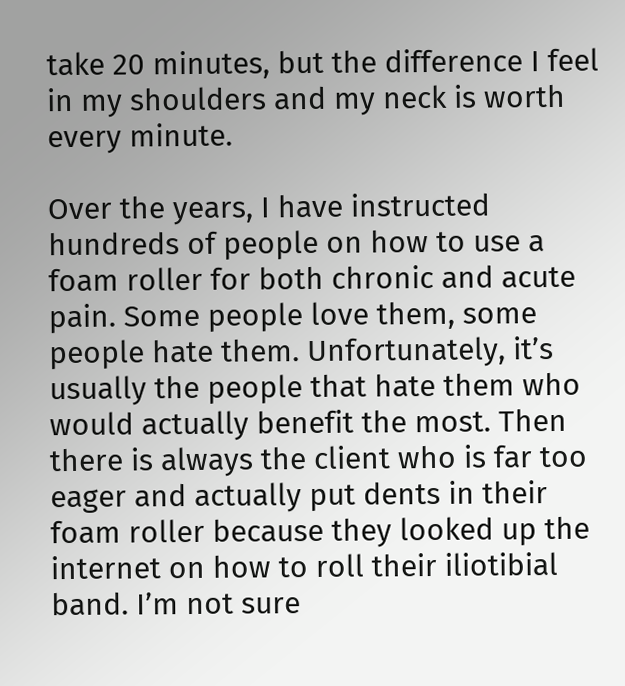take 20 minutes, but the difference I feel in my shoulders and my neck is worth every minute.

Over the years, I have instructed hundreds of people on how to use a foam roller for both chronic and acute pain. Some people love them, some people hate them. Unfortunately, it’s usually the people that hate them who would actually benefit the most. Then there is always the client who is far too eager and actually put dents in their foam roller because they looked up the internet on how to roll their iliotibial band. I’m not sure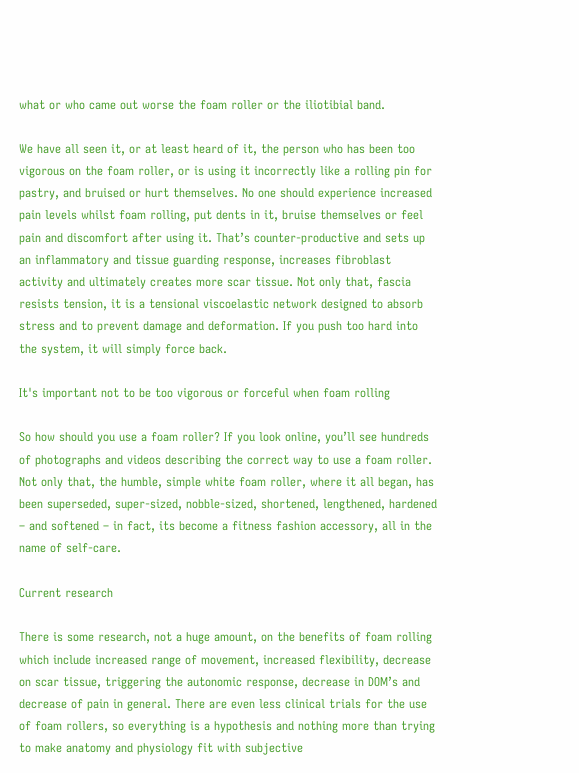what or who came out worse the foam roller or the iliotibial band.

We have all seen it, or at least heard of it, the person who has been too vigorous on the foam roller, or is using it incorrectly like a rolling pin for pastry, and bruised or hurt themselves. No one should experience increased pain levels whilst foam rolling, put dents in it, bruise themselves or feel pain and discomfort after using it. That’s counter-productive and sets up an inflammatory and tissue guarding response, increases fibroblast activity and ultimately creates more scar tissue. Not only that, fascia resists tension, it is a tensional viscoelastic network designed to absorb stress and to prevent damage and deformation. If you push too hard into the system, it will simply force back.

It's important not to be too vigorous or forceful when foam rolling

So how should you use a foam roller? If you look online, you’ll see hundreds of photographs and videos describing the correct way to use a foam roller. Not only that, the humble, simple white foam roller, where it all began, has been superseded, super-sized, nobble-sized, shortened, lengthened, hardened – and softened – in fact, its become a fitness fashion accessory, all in the name of self-care.

Current research

There is some research, not a huge amount, on the benefits of foam rolling which include increased range of movement, increased flexibility, decrease on scar tissue, triggering the autonomic response, decrease in DOM’s and decrease of pain in general. There are even less clinical trials for the use of foam rollers, so everything is a hypothesis and nothing more than trying to make anatomy and physiology fit with subjective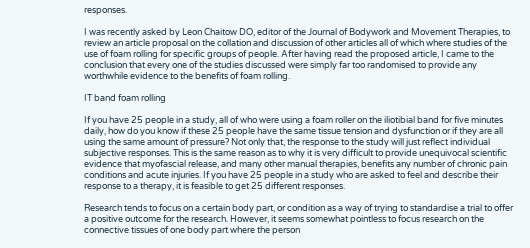responses.

I was recently asked by Leon Chaitow DO, editor of the Journal of Bodywork and Movement Therapies, to review an article proposal on the collation and discussion of other articles all of which where studies of the use of foam rolling for specific groups of people. After having read the proposed article, I came to the conclusion that every one of the studies discussed were simply far too randomised to provide any worthwhile evidence to the benefits of foam rolling.

IT band foam rolling

If you have 25 people in a study, all of who were using a foam roller on the iliotibial band for five minutes daily, how do you know if these 25 people have the same tissue tension and dysfunction or if they are all using the same amount of pressure? Not only that, the response to the study will just reflect individual subjective responses. This is the same reason as to why it is very difficult to provide unequivocal scientific evidence that myofascial release, and many other manual therapies, benefits any number of chronic pain conditions and acute injuries. If you have 25 people in a study who are asked to feel and describe their response to a therapy, it is feasible to get 25 different responses.

Research tends to focus on a certain body part, or condition as a way of trying to standardise a trial to offer a positive outcome for the research. However, it seems somewhat pointless to focus research on the connective tissues of one body part where the person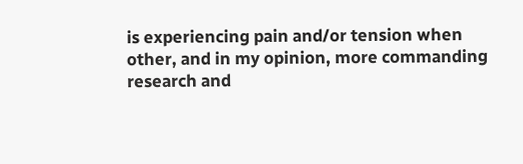is experiencing pain and/or tension when other, and in my opinion, more commanding research and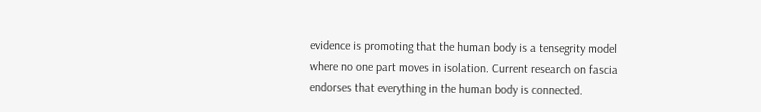evidence is promoting that the human body is a tensegrity model where no one part moves in isolation. Current research on fascia endorses that everything in the human body is connected.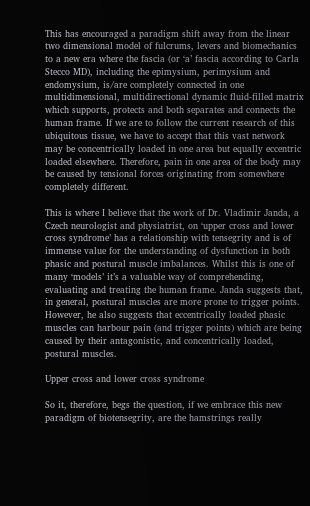This has encouraged a paradigm shift away from the linear two dimensional model of fulcrums, levers and biomechanics to a new era where the fascia (or ‘a’ fascia according to Carla Stecco MD), including the epimysium, perimysium and endomysium, is/are completely connected in one multidimensional, multidirectional dynamic fluid-filled matrix which supports, protects and both separates and connects the human frame. If we are to follow the current research of this ubiquitous tissue, we have to accept that this vast network may be concentrically loaded in one area but equally eccentric loaded elsewhere. Therefore, pain in one area of the body may be caused by tensional forces originating from somewhere completely different.

This is where I believe that the work of Dr. Vladimir Janda, a Czech neurologist and physiatrist, on ‘upper cross and lower cross syndrome’ has a relationship with tensegrity and is of immense value for the understanding of dysfunction in both phasic and postural muscle imbalances. Whilst this is one of many ‘models’ it’s a valuable way of comprehending, evaluating and treating the human frame. Janda suggests that, in general, postural muscles are more prone to trigger points. However, he also suggests that eccentrically loaded phasic muscles can harbour pain (and trigger points) which are being caused by their antagonistic, and concentrically loaded, postural muscles.

Upper cross and lower cross syndrome

So it, therefore, begs the question, if we embrace this new paradigm of biotensegrity, are the hamstrings really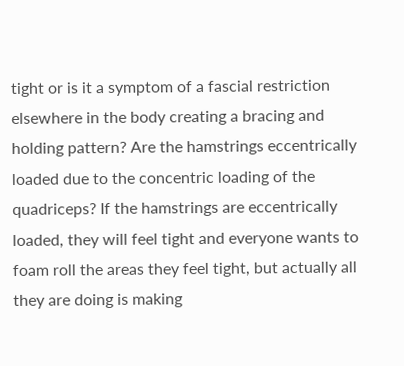tight or is it a symptom of a fascial restriction elsewhere in the body creating a bracing and holding pattern? Are the hamstrings eccentrically loaded due to the concentric loading of the quadriceps? If the hamstrings are eccentrically loaded, they will feel tight and everyone wants to foam roll the areas they feel tight, but actually all they are doing is making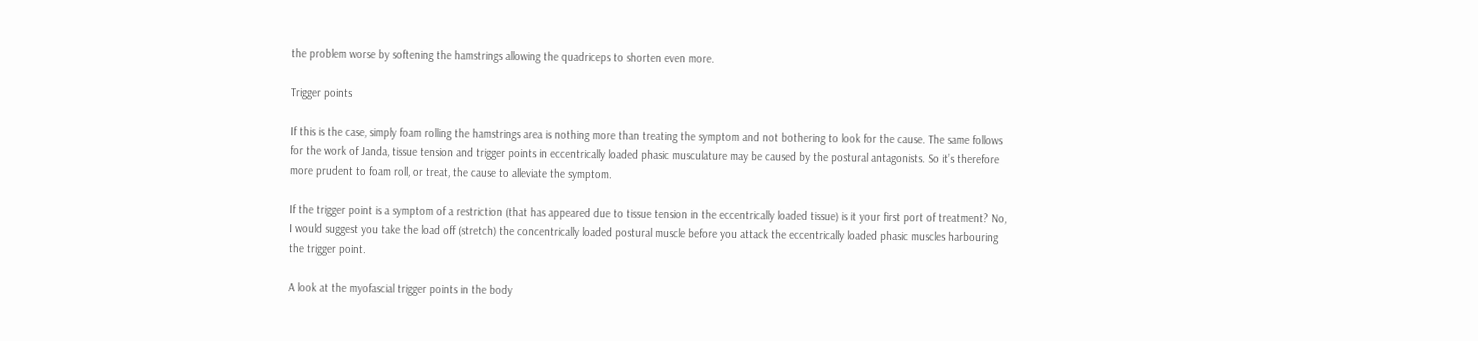the problem worse by softening the hamstrings allowing the quadriceps to shorten even more.

Trigger points

If this is the case, simply foam rolling the hamstrings area is nothing more than treating the symptom and not bothering to look for the cause. The same follows for the work of Janda, tissue tension and trigger points in eccentrically loaded phasic musculature may be caused by the postural antagonists. So it’s therefore more prudent to foam roll, or treat, the cause to alleviate the symptom.

If the trigger point is a symptom of a restriction (that has appeared due to tissue tension in the eccentrically loaded tissue) is it your first port of treatment? No, I would suggest you take the load off (stretch) the concentrically loaded postural muscle before you attack the eccentrically loaded phasic muscles harbouring the trigger point.

A look at the myofascial trigger points in the body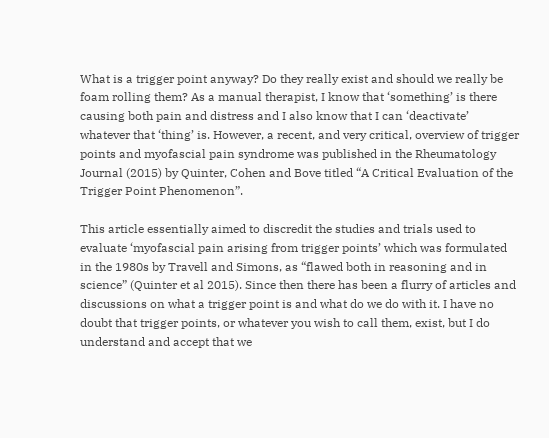What is a trigger point anyway? Do they really exist and should we really be foam rolling them? As a manual therapist, I know that ‘something’ is there causing both pain and distress and I also know that I can ‘deactivate’ whatever that ‘thing’ is. However, a recent, and very critical, overview of trigger points and myofascial pain syndrome was published in the Rheumatology Journal (2015) by Quinter, Cohen and Bove titled “A Critical Evaluation of the Trigger Point Phenomenon”.

This article essentially aimed to discredit the studies and trials used to evaluate ‘myofascial pain arising from trigger points’ which was formulated in the 1980s by Travell and Simons, as “flawed both in reasoning and in science” (Quinter et al 2015). Since then there has been a flurry of articles and discussions on what a trigger point is and what do we do with it. I have no doubt that trigger points, or whatever you wish to call them, exist, but I do understand and accept that we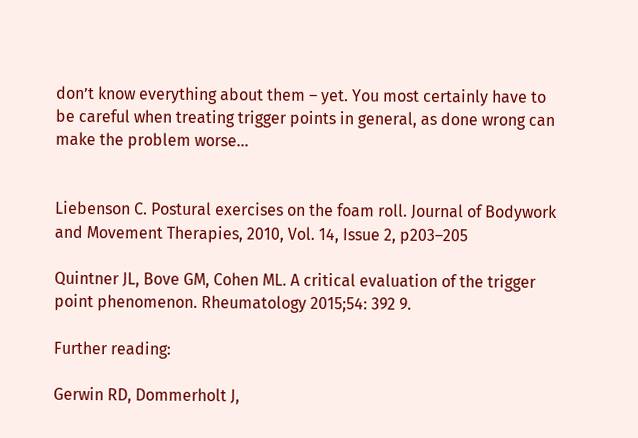don’t know everything about them – yet. You most certainly have to be careful when treating trigger points in general, as done wrong can make the problem worse…


Liebenson C. Postural exercises on the foam roll. Journal of Bodywork and Movement Therapies, 2010, Vol. 14, Issue 2, p203–205

Quintner JL, Bove GM, Cohen ML. A critical evaluation of the trigger point phenomenon. Rheumatology 2015;54: 392 9.

Further reading:

Gerwin RD, Dommerholt J,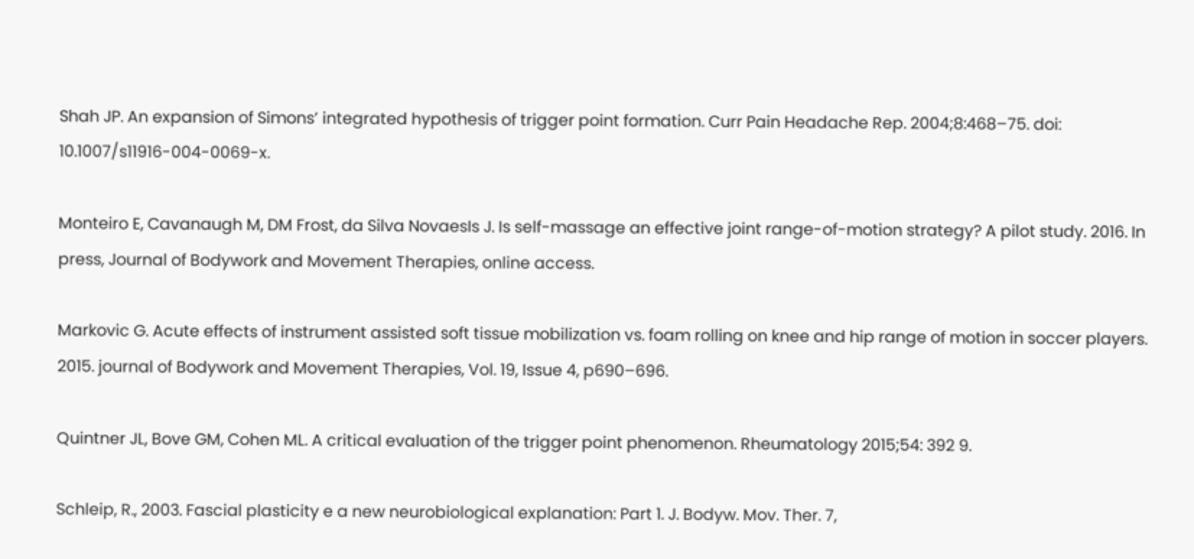Shah JP. An expansion of Simons’ integrated hypothesis of trigger point formation. Curr Pain Headache Rep. 2004;8:468–75. doi: 10.1007/s11916-004-0069-x.

Monteiro E, Cavanaugh M, DM Frost, da Silva NovaesIs J. Is self-massage an effective joint range-of-motion strategy? A pilot study. 2016. In press, Journal of Bodywork and Movement Therapies, online access.

Markovic G. Acute effects of instrument assisted soft tissue mobilization vs. foam rolling on knee and hip range of motion in soccer players. 2015. journal of Bodywork and Movement Therapies, Vol. 19, Issue 4, p690–696.

Quintner JL, Bove GM, Cohen ML. A critical evaluation of the trigger point phenomenon. Rheumatology 2015;54: 392 9.

Schleip, R., 2003. Fascial plasticity e a new neurobiological explanation: Part 1. J. Bodyw. Mov. Ther. 7,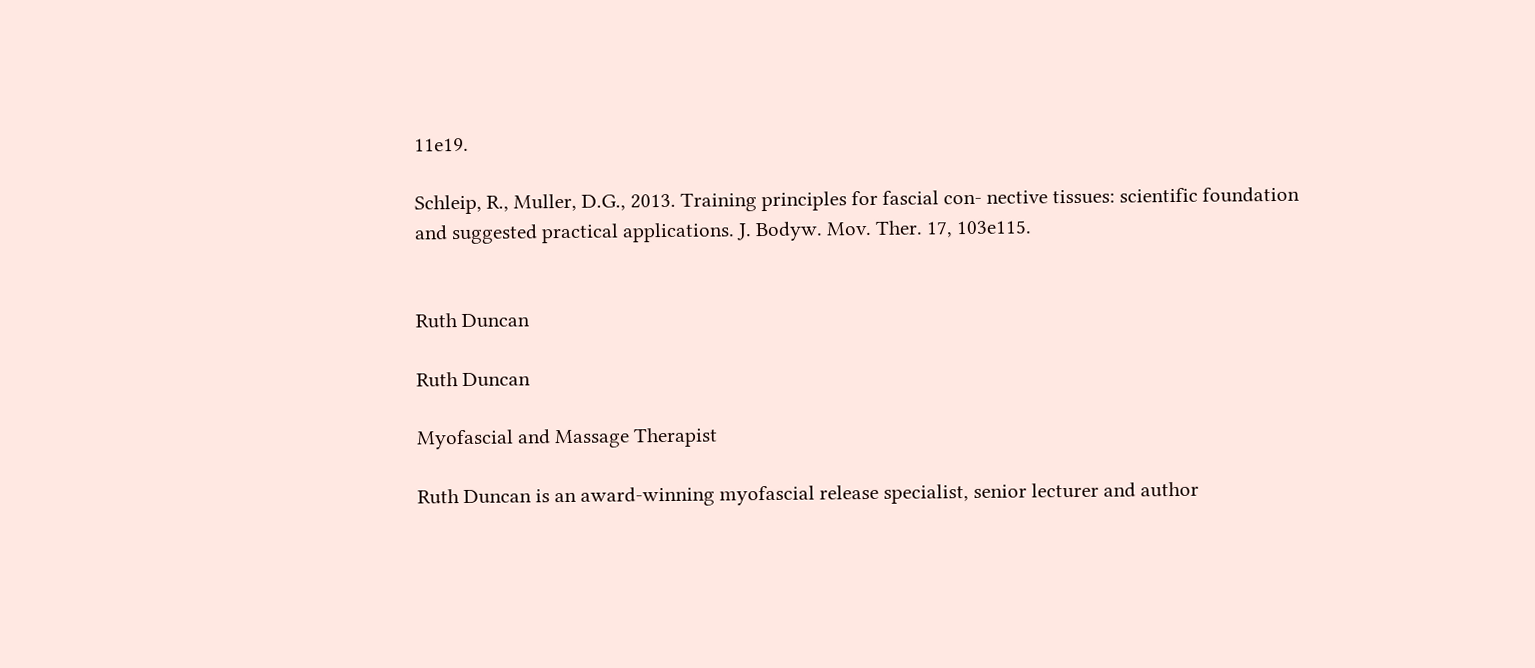11e19.

Schleip, R., Muller, D.G., 2013. Training principles for fascial con- nective tissues: scientific foundation and suggested practical applications. J. Bodyw. Mov. Ther. 17, 103e115.


Ruth Duncan

Ruth Duncan

Myofascial and Massage Therapist

Ruth Duncan is an award-winning myofascial release specialist, senior lecturer and author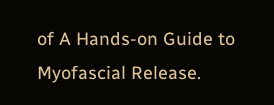of A Hands-on Guide to Myofascial Release.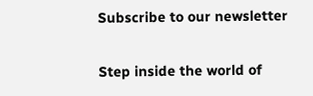Subscribe to our newsletter

Step inside the world of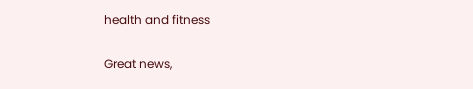health and fitness

Great news,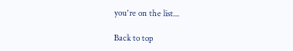you're on the list...

Back to top